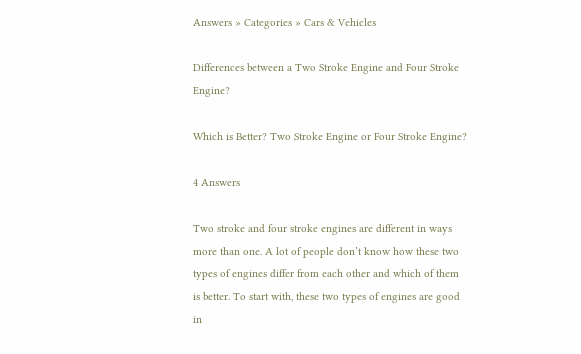Answers » Categories » Cars & Vehicles

Differences between a Two Stroke Engine and Four Stroke Engine?

Which is Better? Two Stroke Engine or Four Stroke Engine?

4 Answers

Two stroke and four stroke engines are different in ways more than one. A lot of people don’t know how these two types of engines differ from each other and which of them is better. To start with, these two types of engines are good in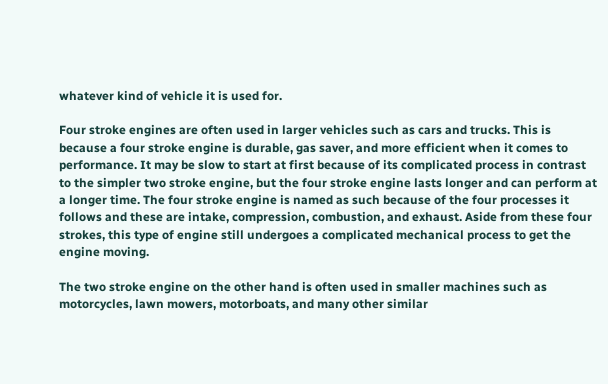whatever kind of vehicle it is used for.

Four stroke engines are often used in larger vehicles such as cars and trucks. This is because a four stroke engine is durable, gas saver, and more efficient when it comes to performance. It may be slow to start at first because of its complicated process in contrast to the simpler two stroke engine, but the four stroke engine lasts longer and can perform at a longer time. The four stroke engine is named as such because of the four processes it follows and these are intake, compression, combustion, and exhaust. Aside from these four strokes, this type of engine still undergoes a complicated mechanical process to get the engine moving.

The two stroke engine on the other hand is often used in smaller machines such as motorcycles, lawn mowers, motorboats, and many other similar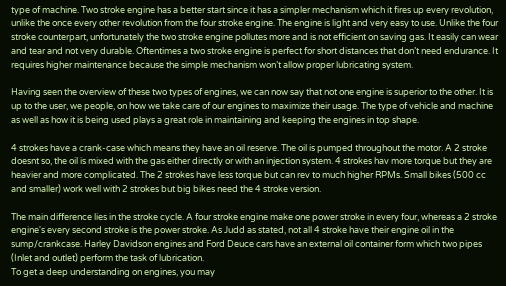type of machine. Two stroke engine has a better start since it has a simpler mechanism which it fires up every revolution, unlike the once every other revolution from the four stroke engine. The engine is light and very easy to use. Unlike the four stroke counterpart, unfortunately the two stroke engine pollutes more and is not efficient on saving gas. It easily can wear and tear and not very durable. Oftentimes a two stroke engine is perfect for short distances that don’t need endurance. It requires higher maintenance because the simple mechanism won’t allow proper lubricating system.

Having seen the overview of these two types of engines, we can now say that not one engine is superior to the other. It is up to the user, we people, on how we take care of our engines to maximize their usage. The type of vehicle and machine as well as how it is being used plays a great role in maintaining and keeping the engines in top shape.

4 strokes have a crank-case which means they have an oil reserve. The oil is pumped throughout the motor. A 2 stroke doesnt so, the oil is mixed with the gas either directly or with an injection system. 4 strokes hav more torque but they are heavier and more complicated. The 2 strokes have less torque but can rev to much higher RPMs. Small bikes (500 cc and smaller) work well with 2 strokes but big bikes need the 4 stroke version.

The main difference lies in the stroke cycle. A four stroke engine make one power stroke in every four, whereas a 2 stroke engine's every second stroke is the power stroke. As Judd as stated, not all 4 stroke have their engine oil in the sump/crankcase. Harley Davidson engines and Ford Deuce cars have an external oil container form which two pipes (Inlet and outlet) perform the task of lubrication.
To get a deep understanding on engines, you may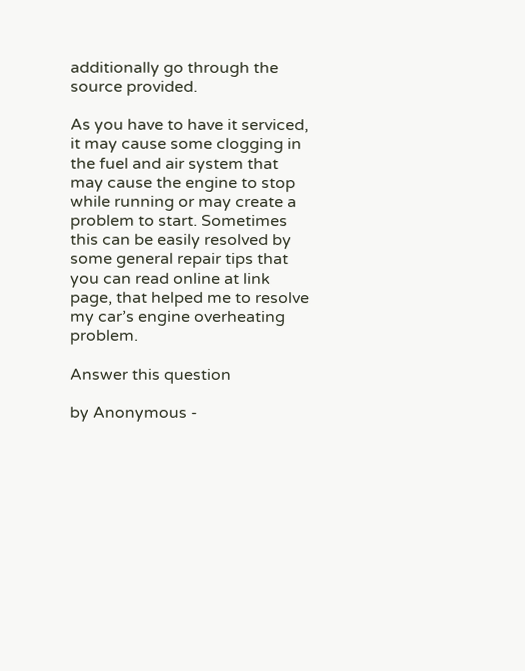additionally go through the source provided.

As you have to have it serviced, it may cause some clogging in the fuel and air system that may cause the engine to stop while running or may create a problem to start. Sometimes this can be easily resolved by some general repair tips that you can read online at link page, that helped me to resolve my car’s engine overheating problem.

Answer this question

by Anonymous -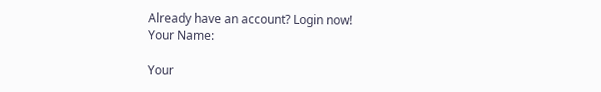Already have an account? Login now!
Your Name:

Your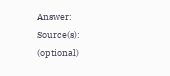Answer:
Source(s): (optional)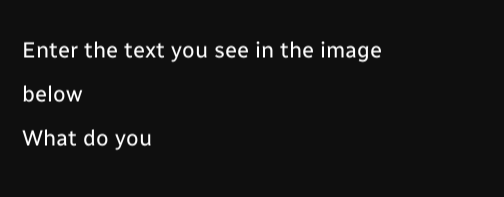Enter the text you see in the image below
What do you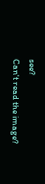see?
Can't read the image?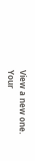View a new one.
Your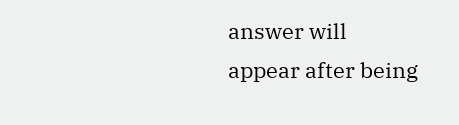answer will appear after being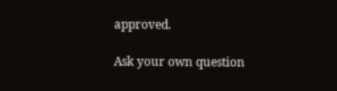approved.

Ask your own question